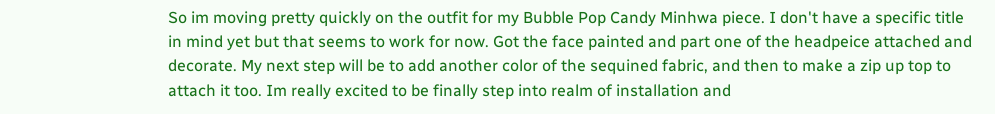So im moving pretty quickly on the outfit for my Bubble Pop Candy Minhwa piece. I don't have a specific title in mind yet but that seems to work for now. Got the face painted and part one of the headpeice attached and decorate. My next step will be to add another color of the sequined fabric, and then to make a zip up top to attach it too. Im really excited to be finally step into realm of installation and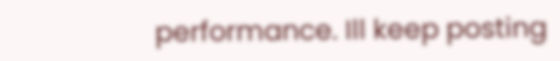performance. Ill keep posting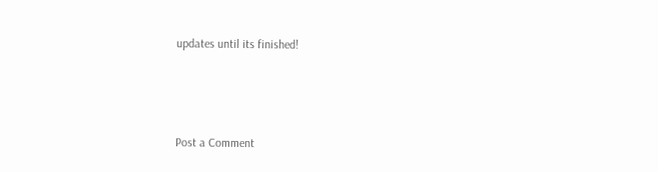updates until its finished!



Post a Comment